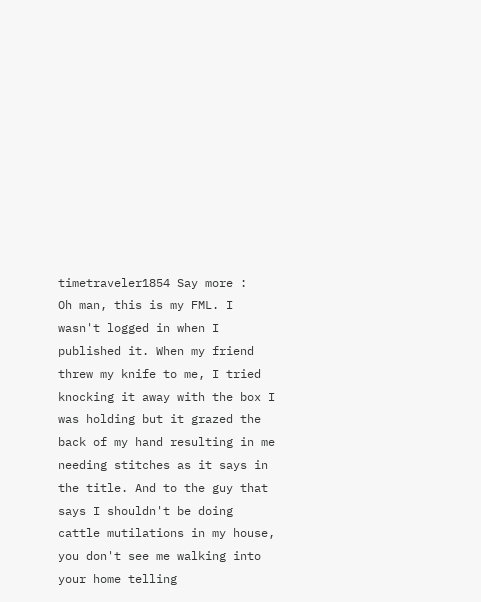timetraveler1854 Say more :
Oh man, this is my FML. I wasn't logged in when I published it. When my friend threw my knife to me, I tried knocking it away with the box I was holding but it grazed the back of my hand resulting in me needing stitches as it says in the title. And to the guy that says I shouldn't be doing cattle mutilations in my house, you don't see me walking into your home telling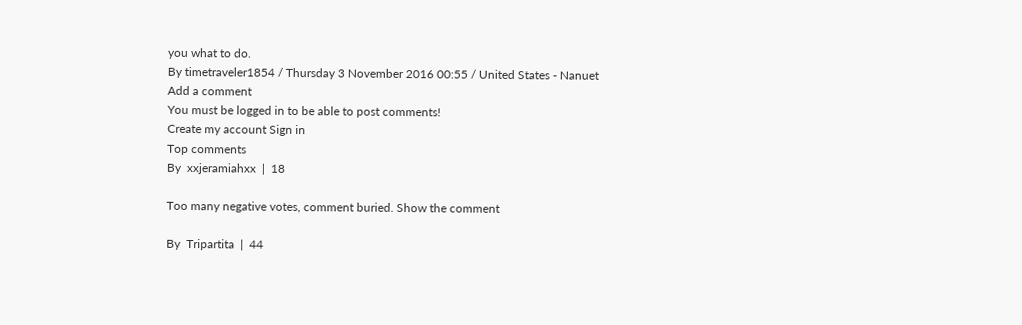you what to do.
By timetraveler1854 / Thursday 3 November 2016 00:55 / United States - Nanuet
Add a comment
You must be logged in to be able to post comments!
Create my account Sign in
Top comments
By  xxjeramiahxx  |  18

Too many negative votes, comment buried. Show the comment

By  Tripartita  |  44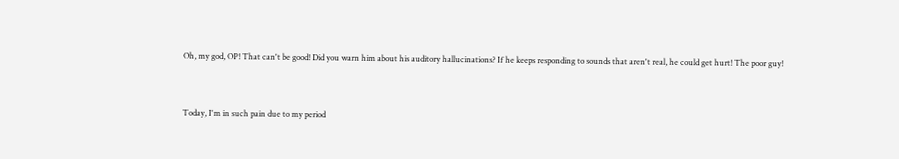Oh, my god, OP! That can't be good! Did you warn him about his auditory hallucinations? If he keeps responding to sounds that aren't real, he could get hurt! The poor guy!


Today, I'm in such pain due to my period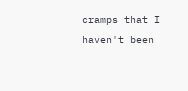cramps that I haven't been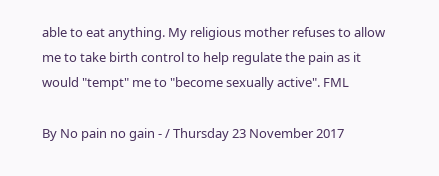able to eat anything. My religious mother refuses to allow me to take birth control to help regulate the pain as it would "tempt" me to "become sexually active". FML

By No pain no gain - / Thursday 23 November 2017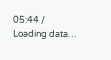05:44 /
Loading data…